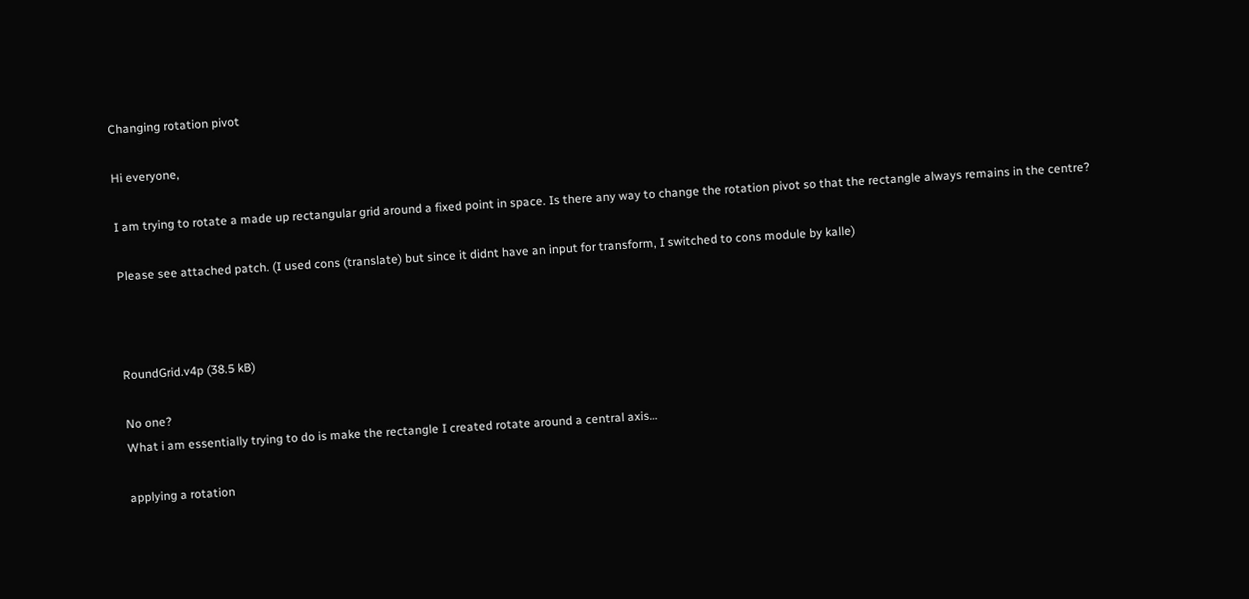Changing rotation pivot

Hi everyone,

I am trying to rotate a made up rectangular grid around a fixed point in space. Is there any way to change the rotation pivot so that the rectangle always remains in the centre?

Please see attached patch. (I used cons (translate) but since it didnt have an input for transform, I switched to cons module by kalle)



RoundGrid.v4p (38.5 kB)

No one?
What i am essentially trying to do is make the rectangle I created rotate around a central axis…

applying a rotation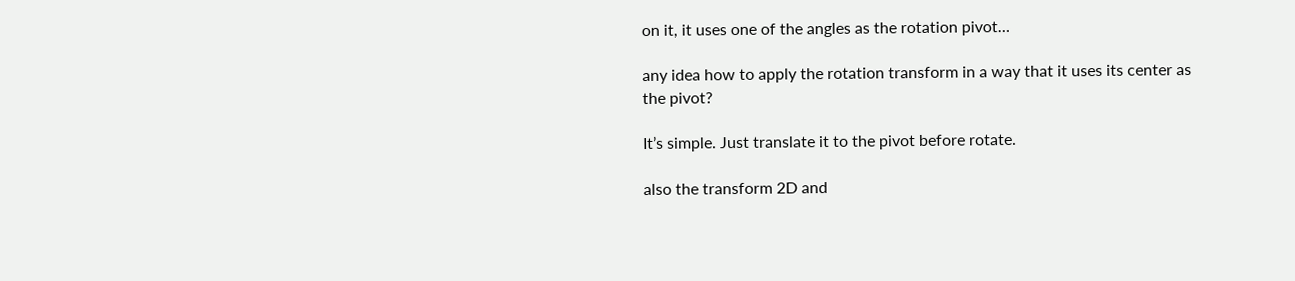on it, it uses one of the angles as the rotation pivot…

any idea how to apply the rotation transform in a way that it uses its center as the pivot?

It’s simple. Just translate it to the pivot before rotate.

also the transform 2D and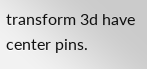transform 3d have center pins.